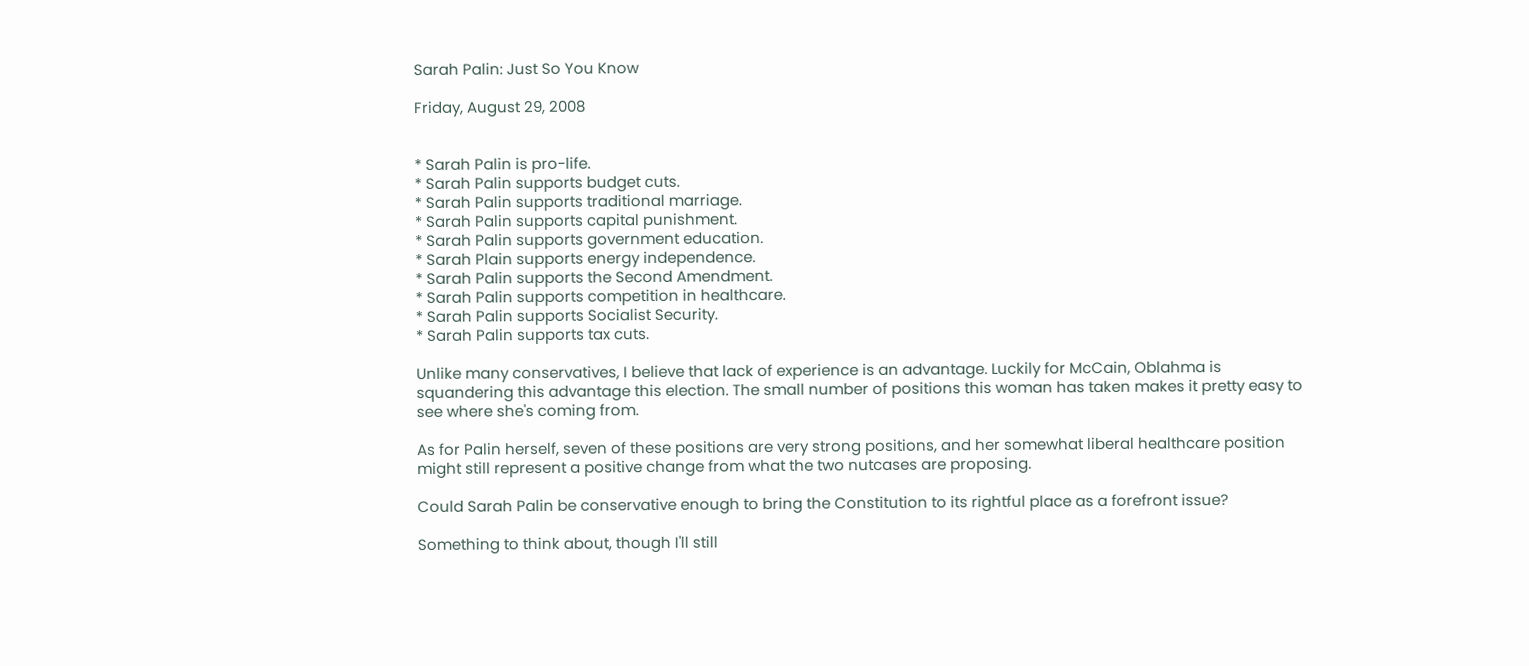Sarah Palin: Just So You Know

Friday, August 29, 2008


* Sarah Palin is pro-life.
* Sarah Palin supports budget cuts.
* Sarah Palin supports traditional marriage.
* Sarah Palin supports capital punishment.
* Sarah Palin supports government education.
* Sarah Plain supports energy independence.
* Sarah Palin supports the Second Amendment.
* Sarah Palin supports competition in healthcare.
* Sarah Palin supports Socialist Security.
* Sarah Palin supports tax cuts.

Unlike many conservatives, I believe that lack of experience is an advantage. Luckily for McCain, Oblahma is squandering this advantage this election. The small number of positions this woman has taken makes it pretty easy to see where she's coming from.

As for Palin herself, seven of these positions are very strong positions, and her somewhat liberal healthcare position might still represent a positive change from what the two nutcases are proposing.

Could Sarah Palin be conservative enough to bring the Constitution to its rightful place as a forefront issue?

Something to think about, though I'll still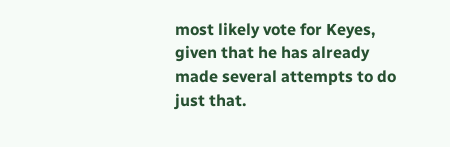most likely vote for Keyes, given that he has already made several attempts to do just that.